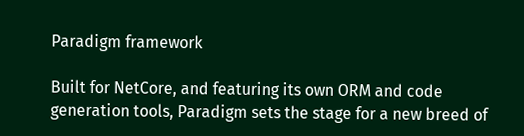Paradigm framework

Built for NetCore, and featuring its own ORM and code generation tools, Paradigm sets the stage for a new breed of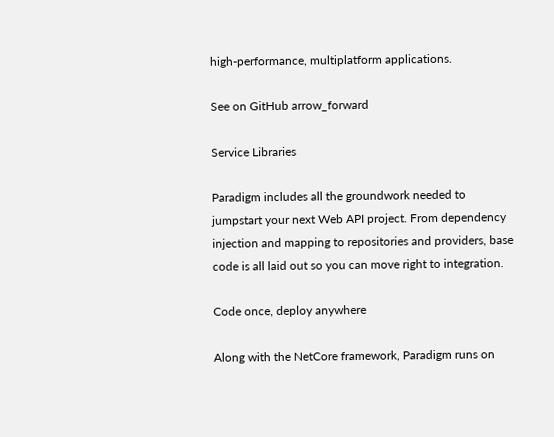high-performance, multiplatform applications.

See on GitHub arrow_forward

Service Libraries

Paradigm includes all the groundwork needed to jumpstart your next Web API project. From dependency injection and mapping to repositories and providers, base code is all laid out so you can move right to integration.

Code once, deploy anywhere

Along with the NetCore framework, Paradigm runs on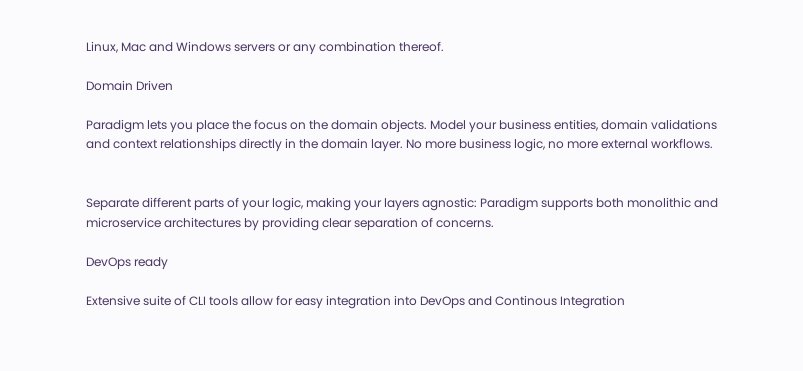Linux, Mac and Windows servers or any combination thereof.

Domain Driven

Paradigm lets you place the focus on the domain objects. Model your business entities, domain validations and context relationships directly in the domain layer. No more business logic, no more external workflows.


Separate different parts of your logic, making your layers agnostic: Paradigm supports both monolithic and microservice architectures by providing clear separation of concerns.

DevOps ready

Extensive suite of CLI tools allow for easy integration into DevOps and Continous Integration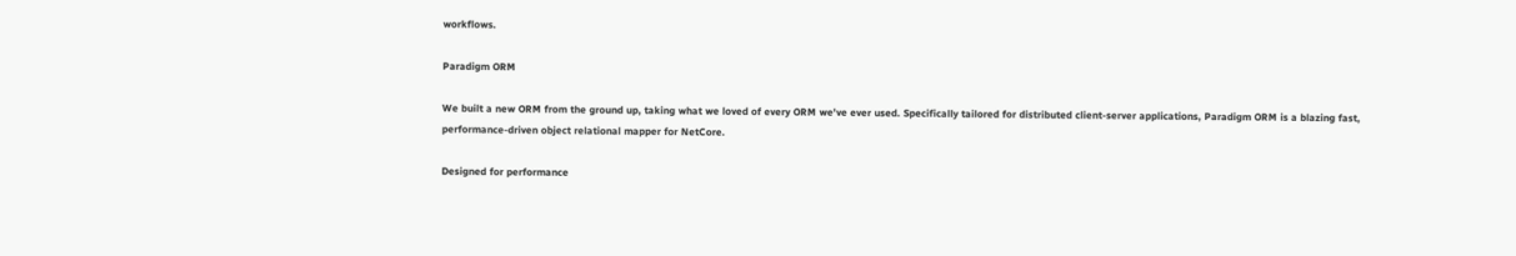workflows.

Paradigm ORM

We built a new ORM from the ground up, taking what we loved of every ORM we've ever used. Specifically tailored for distributed client-server applications, Paradigm ORM is a blazing fast, performance-driven object relational mapper for NetCore.

Designed for performance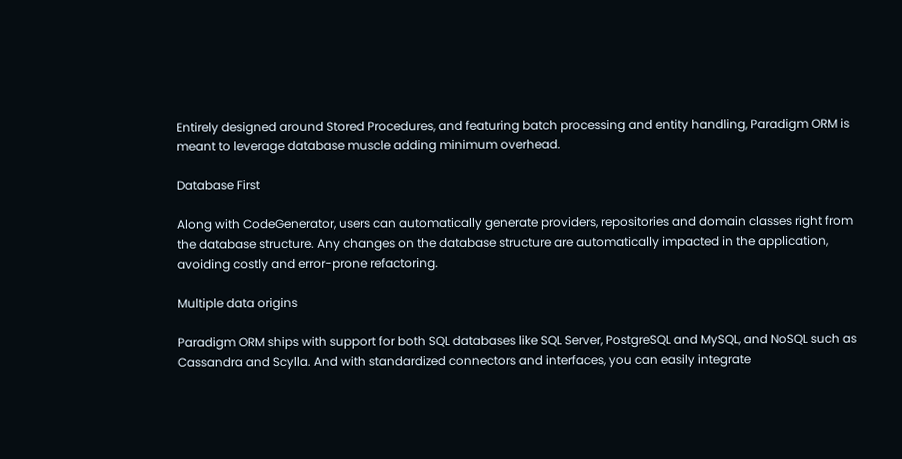Entirely designed around Stored Procedures, and featuring batch processing and entity handling, Paradigm ORM is meant to leverage database muscle adding minimum overhead.

Database First

Along with CodeGenerator, users can automatically generate providers, repositories and domain classes right from the database structure. Any changes on the database structure are automatically impacted in the application, avoiding costly and error-prone refactoring.

Multiple data origins

Paradigm ORM ships with support for both SQL databases like SQL Server, PostgreSQL and MySQL, and NoSQL such as Cassandra and Scylla. And with standardized connectors and interfaces, you can easily integrate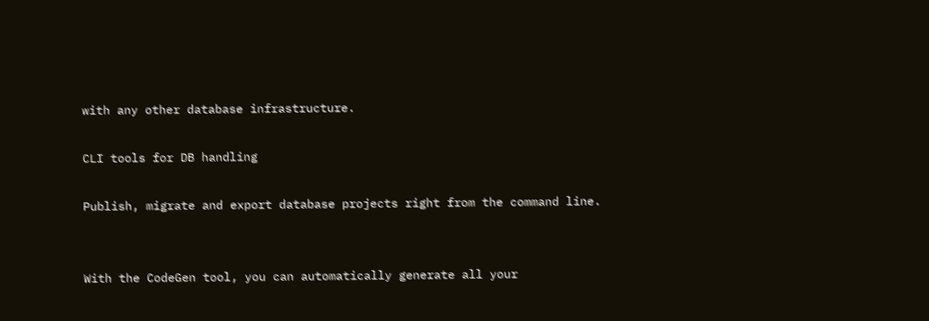with any other database infrastructure.

CLI tools for DB handling

Publish, migrate and export database projects right from the command line.


With the CodeGen tool, you can automatically generate all your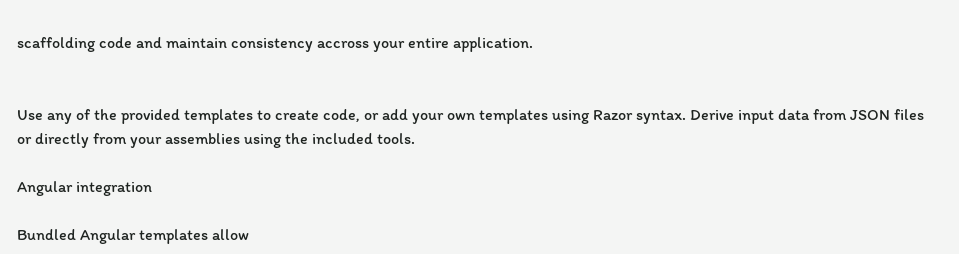scaffolding code and maintain consistency accross your entire application.


Use any of the provided templates to create code, or add your own templates using Razor syntax. Derive input data from JSON files or directly from your assemblies using the included tools.

Angular integration

Bundled Angular templates allow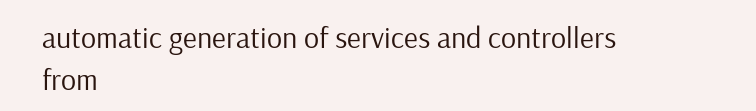automatic generation of services and controllers from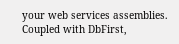your web services assemblies. Coupled with DbFirst,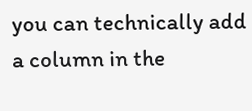you can technically add a column in the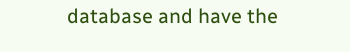database and have the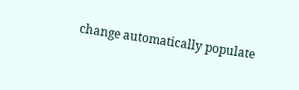change automatically populate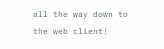all the way down to the web client!